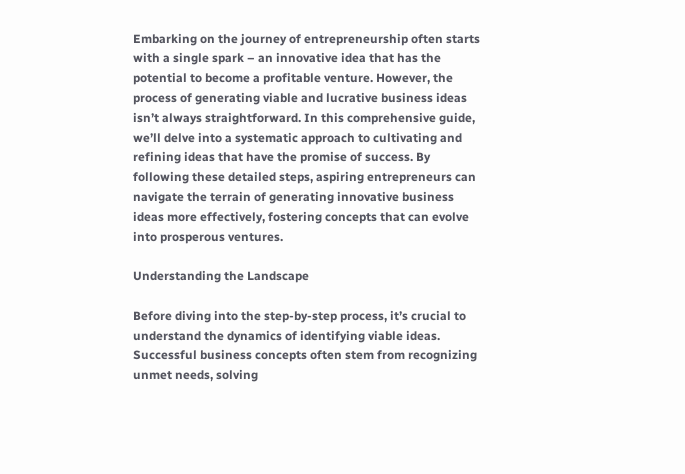Embarking on the journey of entrepreneurship often starts with a single spark – an innovative idea that has the potential to become a profitable venture. However, the process of generating viable and lucrative business ideas isn’t always straightforward. In this comprehensive guide, we’ll delve into a systematic approach to cultivating and refining ideas that have the promise of success. By following these detailed steps, aspiring entrepreneurs can navigate the terrain of generating innovative business ideas more effectively, fostering concepts that can evolve into prosperous ventures.

Understanding the Landscape

Before diving into the step-by-step process, it’s crucial to understand the dynamics of identifying viable ideas. Successful business concepts often stem from recognizing unmet needs, solving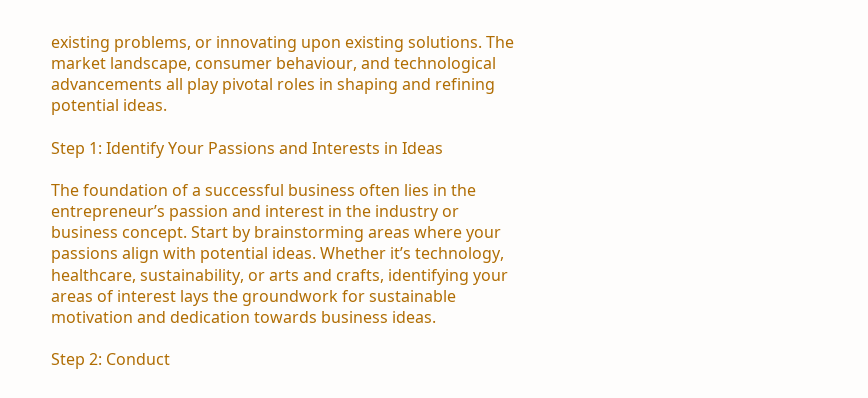existing problems, or innovating upon existing solutions. The market landscape, consumer behaviour, and technological advancements all play pivotal roles in shaping and refining potential ideas.

Step 1: Identify Your Passions and Interests in Ideas

The foundation of a successful business often lies in the entrepreneur’s passion and interest in the industry or business concept. Start by brainstorming areas where your passions align with potential ideas. Whether it’s technology, healthcare, sustainability, or arts and crafts, identifying your areas of interest lays the groundwork for sustainable motivation and dedication towards business ideas.

Step 2: Conduct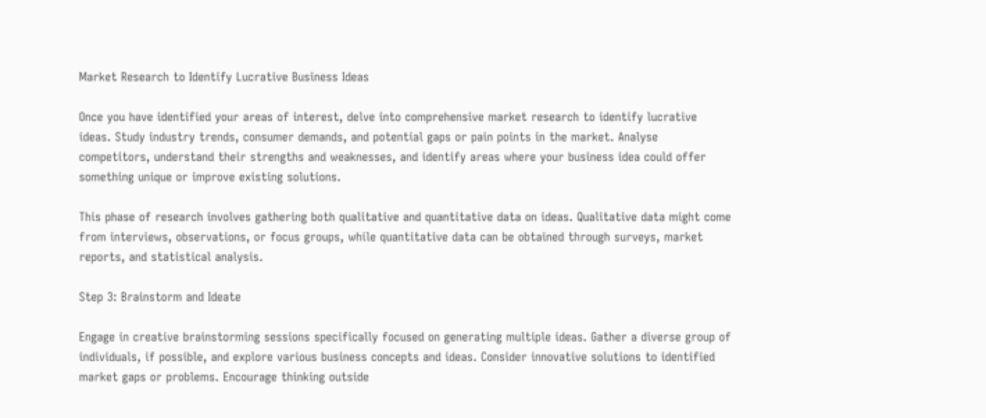Market Research to Identify Lucrative Business Ideas

Once you have identified your areas of interest, delve into comprehensive market research to identify lucrative ideas. Study industry trends, consumer demands, and potential gaps or pain points in the market. Analyse competitors, understand their strengths and weaknesses, and identify areas where your business idea could offer something unique or improve existing solutions.

This phase of research involves gathering both qualitative and quantitative data on ideas. Qualitative data might come from interviews, observations, or focus groups, while quantitative data can be obtained through surveys, market reports, and statistical analysis.

Step 3: Brainstorm and Ideate

Engage in creative brainstorming sessions specifically focused on generating multiple ideas. Gather a diverse group of individuals, if possible, and explore various business concepts and ideas. Consider innovative solutions to identified market gaps or problems. Encourage thinking outside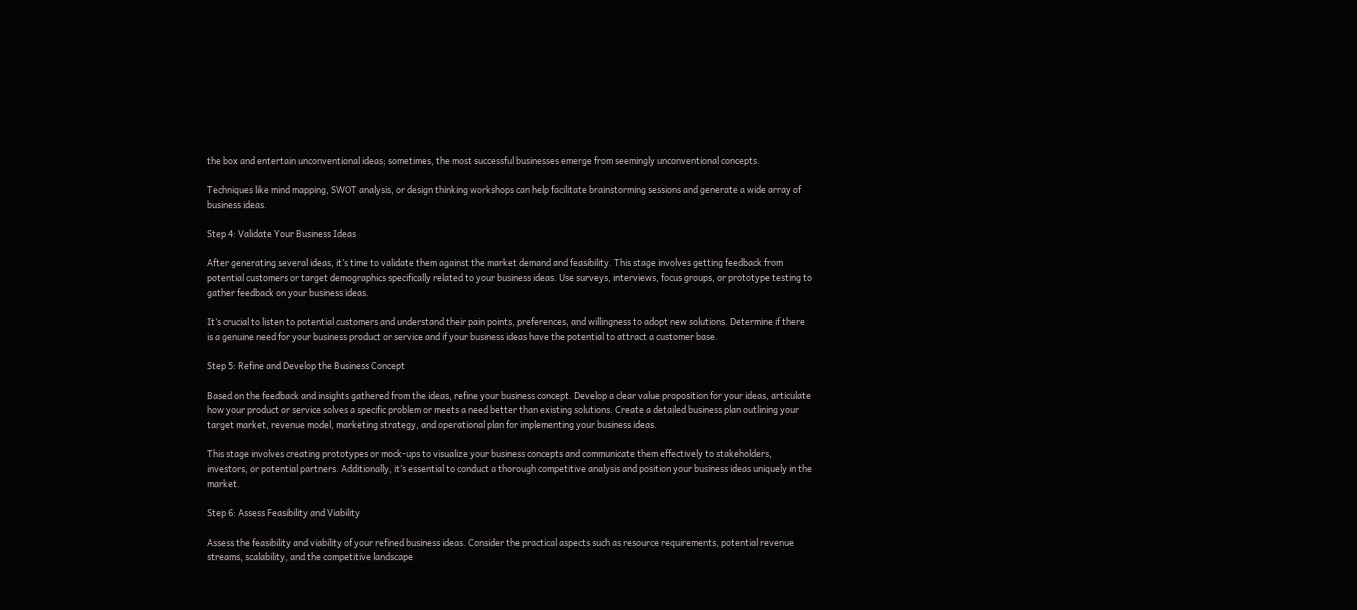the box and entertain unconventional ideas; sometimes, the most successful businesses emerge from seemingly unconventional concepts.

Techniques like mind mapping, SWOT analysis, or design thinking workshops can help facilitate brainstorming sessions and generate a wide array of business ideas.

Step 4: Validate Your Business Ideas

After generating several ideas, it’s time to validate them against the market demand and feasibility. This stage involves getting feedback from potential customers or target demographics specifically related to your business ideas. Use surveys, interviews, focus groups, or prototype testing to gather feedback on your business ideas.

It’s crucial to listen to potential customers and understand their pain points, preferences, and willingness to adopt new solutions. Determine if there is a genuine need for your business product or service and if your business ideas have the potential to attract a customer base.

Step 5: Refine and Develop the Business Concept

Based on the feedback and insights gathered from the ideas, refine your business concept. Develop a clear value proposition for your ideas, articulate how your product or service solves a specific problem or meets a need better than existing solutions. Create a detailed business plan outlining your target market, revenue model, marketing strategy, and operational plan for implementing your business ideas.

This stage involves creating prototypes or mock-ups to visualize your business concepts and communicate them effectively to stakeholders, investors, or potential partners. Additionally, it’s essential to conduct a thorough competitive analysis and position your business ideas uniquely in the market.

Step 6: Assess Feasibility and Viability

Assess the feasibility and viability of your refined business ideas. Consider the practical aspects such as resource requirements, potential revenue streams, scalability, and the competitive landscape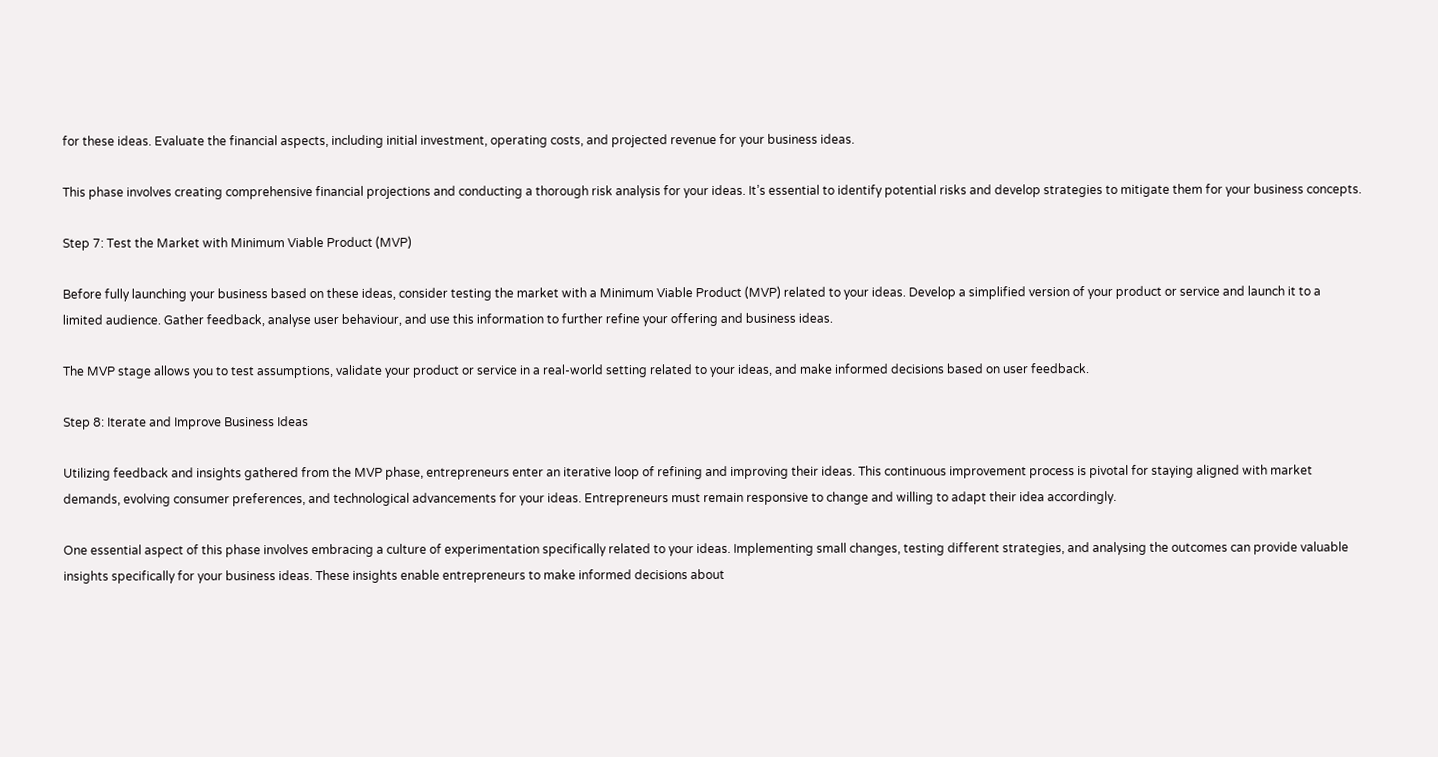for these ideas. Evaluate the financial aspects, including initial investment, operating costs, and projected revenue for your business ideas.

This phase involves creating comprehensive financial projections and conducting a thorough risk analysis for your ideas. It’s essential to identify potential risks and develop strategies to mitigate them for your business concepts.

Step 7: Test the Market with Minimum Viable Product (MVP)

Before fully launching your business based on these ideas, consider testing the market with a Minimum Viable Product (MVP) related to your ideas. Develop a simplified version of your product or service and launch it to a limited audience. Gather feedback, analyse user behaviour, and use this information to further refine your offering and business ideas.

The MVP stage allows you to test assumptions, validate your product or service in a real-world setting related to your ideas, and make informed decisions based on user feedback.

Step 8: Iterate and Improve Business Ideas

Utilizing feedback and insights gathered from the MVP phase, entrepreneurs enter an iterative loop of refining and improving their ideas. This continuous improvement process is pivotal for staying aligned with market demands, evolving consumer preferences, and technological advancements for your ideas. Entrepreneurs must remain responsive to change and willing to adapt their idea accordingly.

One essential aspect of this phase involves embracing a culture of experimentation specifically related to your ideas. Implementing small changes, testing different strategies, and analysing the outcomes can provide valuable insights specifically for your business ideas. These insights enable entrepreneurs to make informed decisions about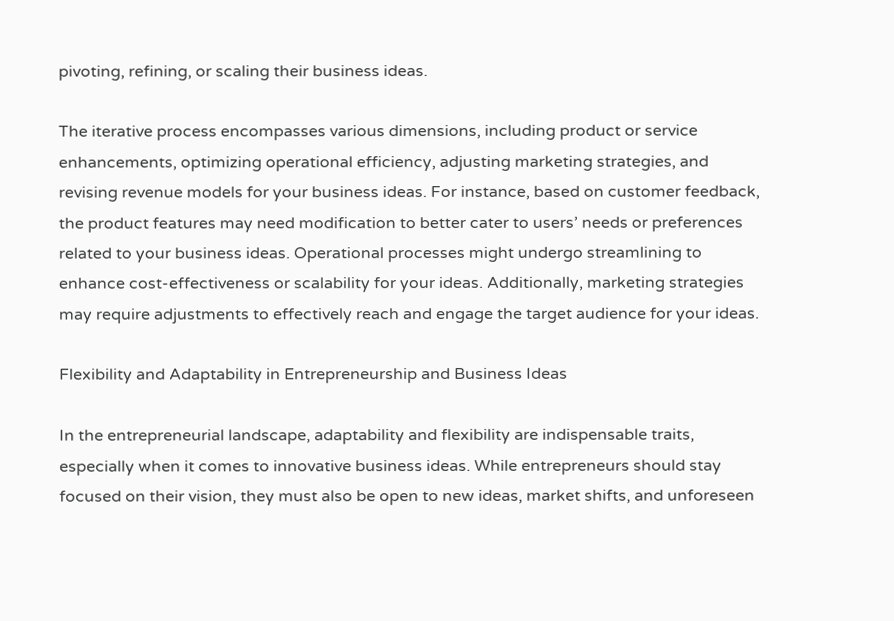pivoting, refining, or scaling their business ideas.

The iterative process encompasses various dimensions, including product or service enhancements, optimizing operational efficiency, adjusting marketing strategies, and revising revenue models for your business ideas. For instance, based on customer feedback, the product features may need modification to better cater to users’ needs or preferences related to your business ideas. Operational processes might undergo streamlining to enhance cost-effectiveness or scalability for your ideas. Additionally, marketing strategies may require adjustments to effectively reach and engage the target audience for your ideas.

Flexibility and Adaptability in Entrepreneurship and Business Ideas

In the entrepreneurial landscape, adaptability and flexibility are indispensable traits, especially when it comes to innovative business ideas. While entrepreneurs should stay focused on their vision, they must also be open to new ideas, market shifts, and unforeseen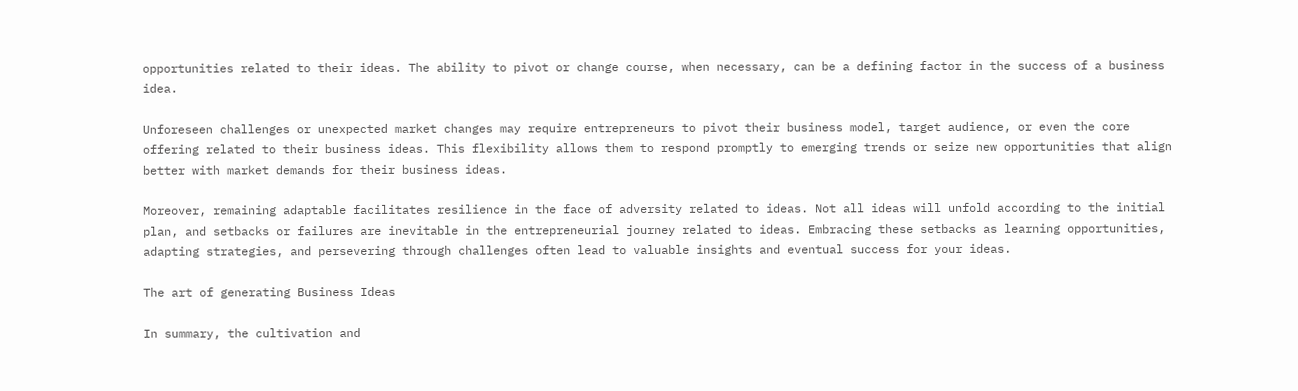opportunities related to their ideas. The ability to pivot or change course, when necessary, can be a defining factor in the success of a business idea.

Unforeseen challenges or unexpected market changes may require entrepreneurs to pivot their business model, target audience, or even the core offering related to their business ideas. This flexibility allows them to respond promptly to emerging trends or seize new opportunities that align better with market demands for their business ideas.

Moreover, remaining adaptable facilitates resilience in the face of adversity related to ideas. Not all ideas will unfold according to the initial plan, and setbacks or failures are inevitable in the entrepreneurial journey related to ideas. Embracing these setbacks as learning opportunities, adapting strategies, and persevering through challenges often lead to valuable insights and eventual success for your ideas.

The art of generating Business Ideas

In summary, the cultivation and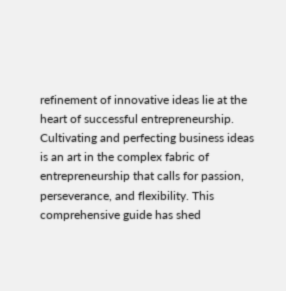refinement of innovative ideas lie at the heart of successful entrepreneurship. Cultivating and perfecting business ideas is an art in the complex fabric of entrepreneurship that calls for passion, perseverance, and flexibility. This comprehensive guide has shed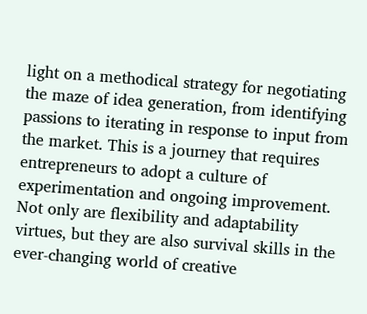light on a methodical strategy for negotiating the maze of idea generation, from identifying passions to iterating in response to input from the market. This is a journey that requires entrepreneurs to adopt a culture of experimentation and ongoing improvement. Not only are flexibility and adaptability virtues, but they are also survival skills in the ever-changing world of creative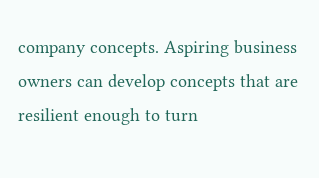company concepts. Aspiring business owners can develop concepts that are resilient enough to turn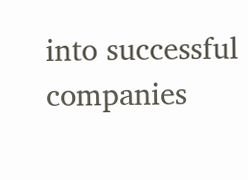into successful companies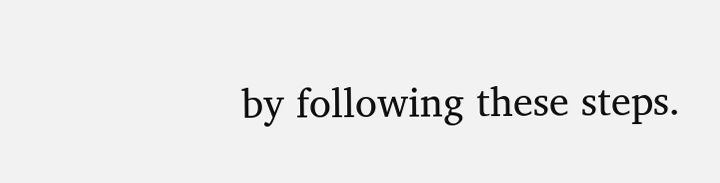by following these steps.